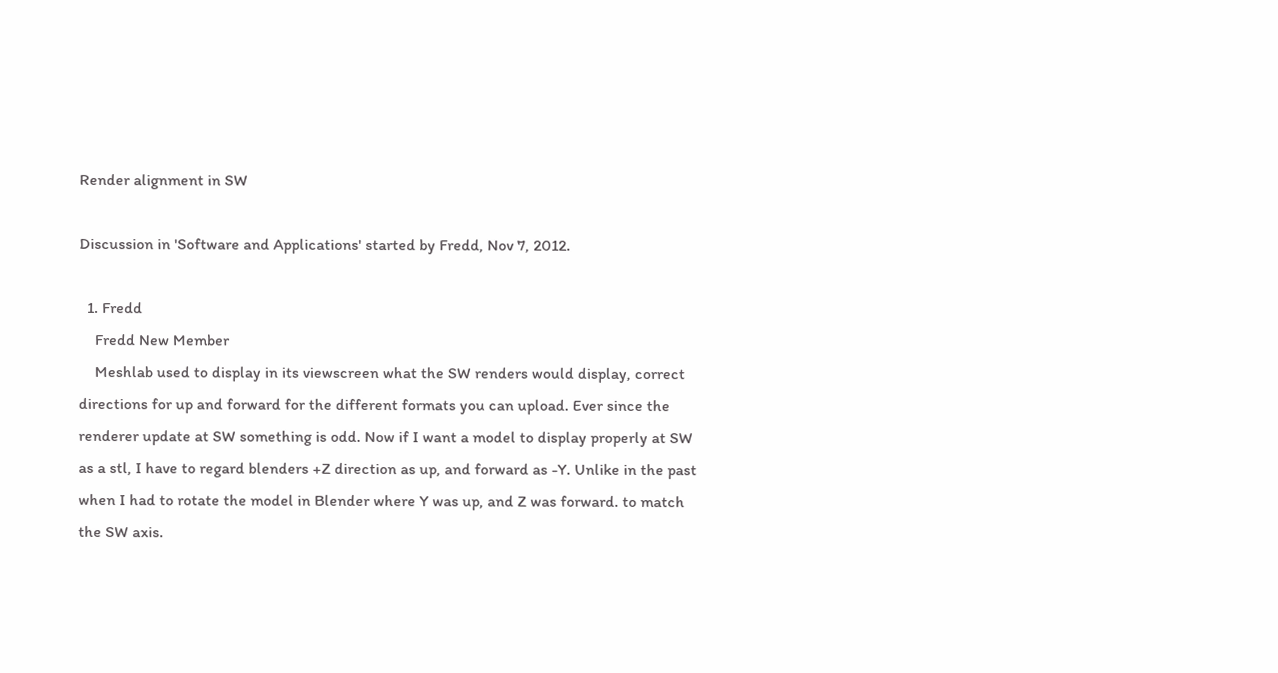Render alignment in SW

Discussion in 'Software and Applications' started by Fredd, Nov 7, 2012.

  1. Fredd
    Fredd New Member
    Meshlab used to display in its viewscreen what the SW renders would display, correct directions for up and forward for the different formats you can upload. Ever since the renderer update at SW something is odd. Now if I want a model to display properly at SW as a stl, I have to regard blenders +Z direction as up, and forward as -Y. Unlike in the past when I had to rotate the model in Blender where Y was up, and Z was forward. to match the SW axis.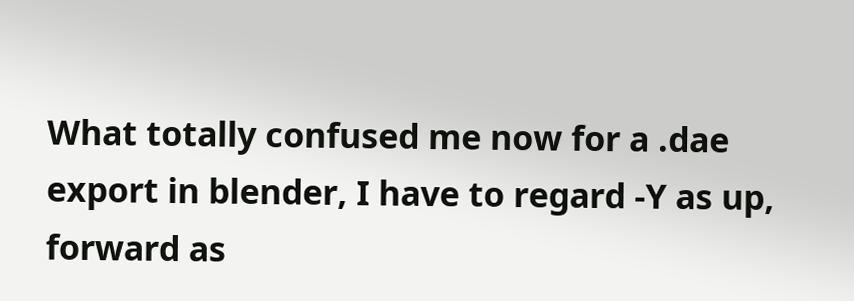What totally confused me now for a .dae export in blender, I have to regard -Y as up, forward as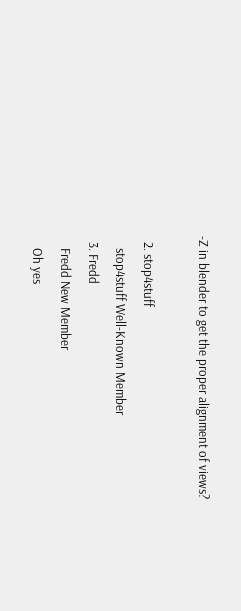-Z in blender to get the proper alignment of views?

  2. stop4stuff
    stop4stuff Well-Known Member
  3. Fredd
    Fredd New Member
    Oh yes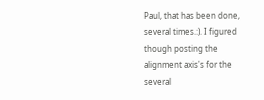Paul, that has been done, several times.:). I figured though posting the alignment axis's for the several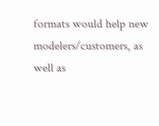formats would help new modelers/customers, as well as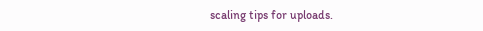scaling tips for uploads.